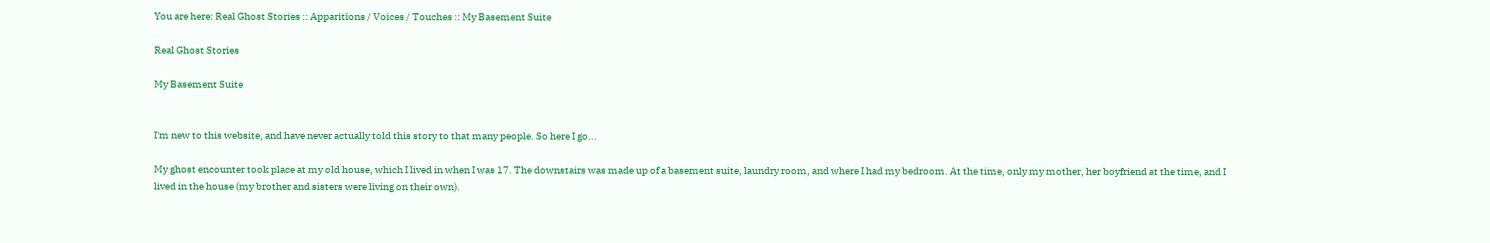You are here: Real Ghost Stories :: Apparitions / Voices / Touches :: My Basement Suite

Real Ghost Stories

My Basement Suite


I'm new to this website, and have never actually told this story to that many people. So here I go...

My ghost encounter took place at my old house, which I lived in when I was 17. The downstairs was made up of a basement suite, laundry room, and where I had my bedroom. At the time, only my mother, her boyfriend at the time, and I lived in the house (my brother and sisters were living on their own).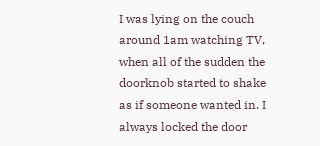I was lying on the couch around 1am watching TV, when all of the sudden the doorknob started to shake as if someone wanted in. I always locked the door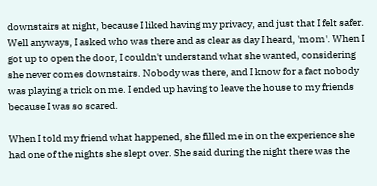downstairs at night, because I liked having my privacy, and just that I felt safer. Well anyways, I asked who was there and as clear as day I heard, 'mom'. When I got up to open the door, I couldn't understand what she wanted, considering she never comes downstairs. Nobody was there, and I know for a fact nobody was playing a trick on me. I ended up having to leave the house to my friends because I was so scared.

When I told my friend what happened, she filled me in on the experience she had one of the nights she slept over. She said during the night there was the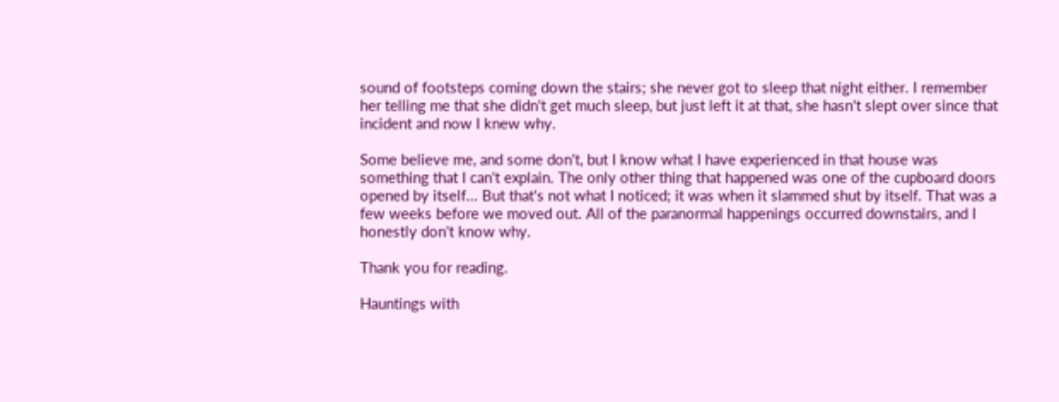sound of footsteps coming down the stairs; she never got to sleep that night either. I remember her telling me that she didn't get much sleep, but just left it at that, she hasn't slept over since that incident and now I knew why.

Some believe me, and some don't, but I know what I have experienced in that house was something that I can't explain. The only other thing that happened was one of the cupboard doors opened by itself... But that's not what I noticed; it was when it slammed shut by itself. That was a few weeks before we moved out. All of the paranormal happenings occurred downstairs, and I honestly don't know why.

Thank you for reading.

Hauntings with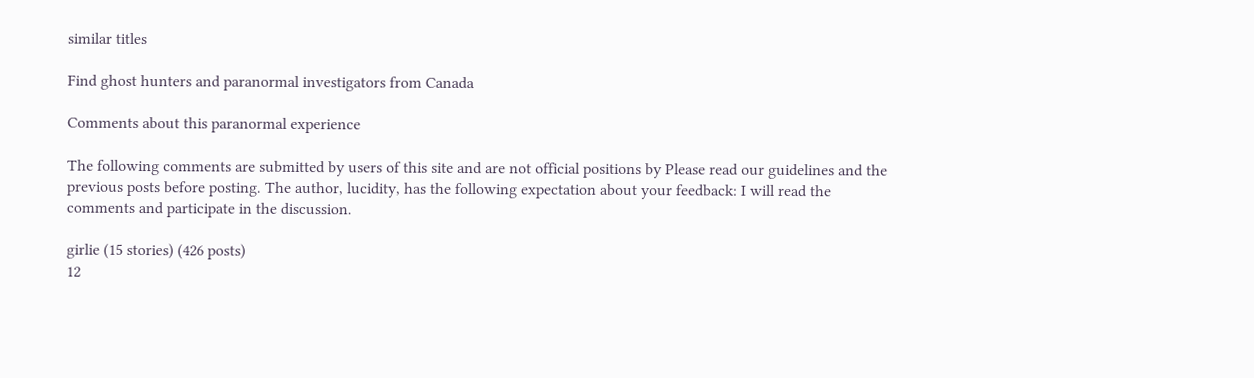similar titles

Find ghost hunters and paranormal investigators from Canada

Comments about this paranormal experience

The following comments are submitted by users of this site and are not official positions by Please read our guidelines and the previous posts before posting. The author, lucidity, has the following expectation about your feedback: I will read the comments and participate in the discussion.

girlie (15 stories) (426 posts)
12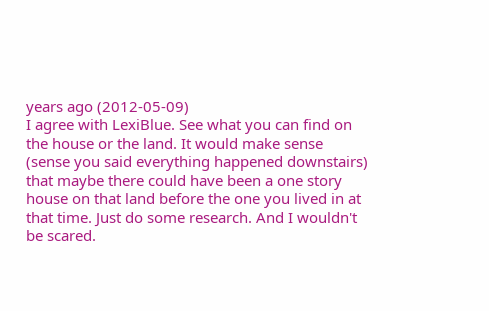years ago (2012-05-09)
I agree with LexiBlue. See what you can find on the house or the land. It would make sense (sense you said everything happened downstairs) that maybe there could have been a one story house on that land before the one you lived in at that time. Just do some research. And I wouldn't be scared.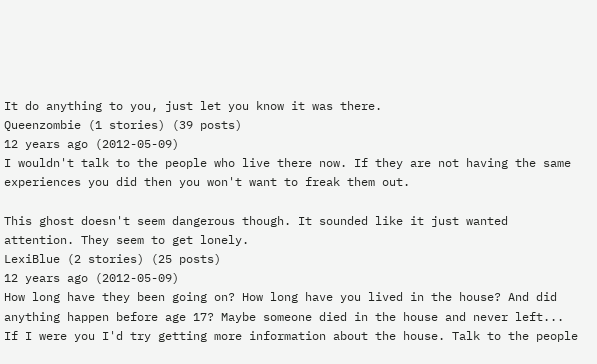It do anything to you, just let you know it was there.
Queenzombie (1 stories) (39 posts)
12 years ago (2012-05-09)
I wouldn't talk to the people who live there now. If they are not having the same experiences you did then you won't want to freak them out.

This ghost doesn't seem dangerous though. It sounded like it just wanted attention. They seem to get lonely.
LexiBlue (2 stories) (25 posts)
12 years ago (2012-05-09)
How long have they been going on? How long have you lived in the house? And did anything happen before age 17? Maybe someone died in the house and never left... If I were you I'd try getting more information about the house. Talk to the people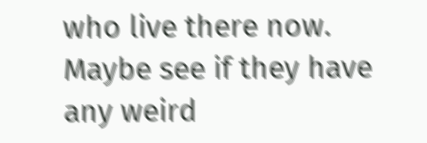who live there now. Maybe see if they have any weird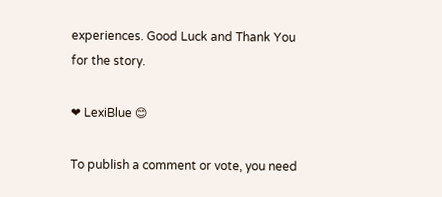experiences. Good Luck and Thank You for the story.

❤ LexiBlue 😊

To publish a comment or vote, you need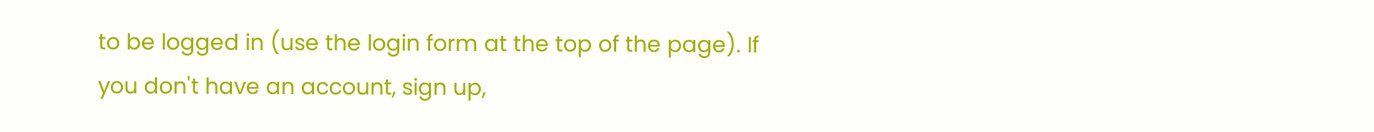to be logged in (use the login form at the top of the page). If you don't have an account, sign up,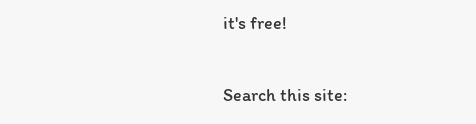it's free!

Search this site: